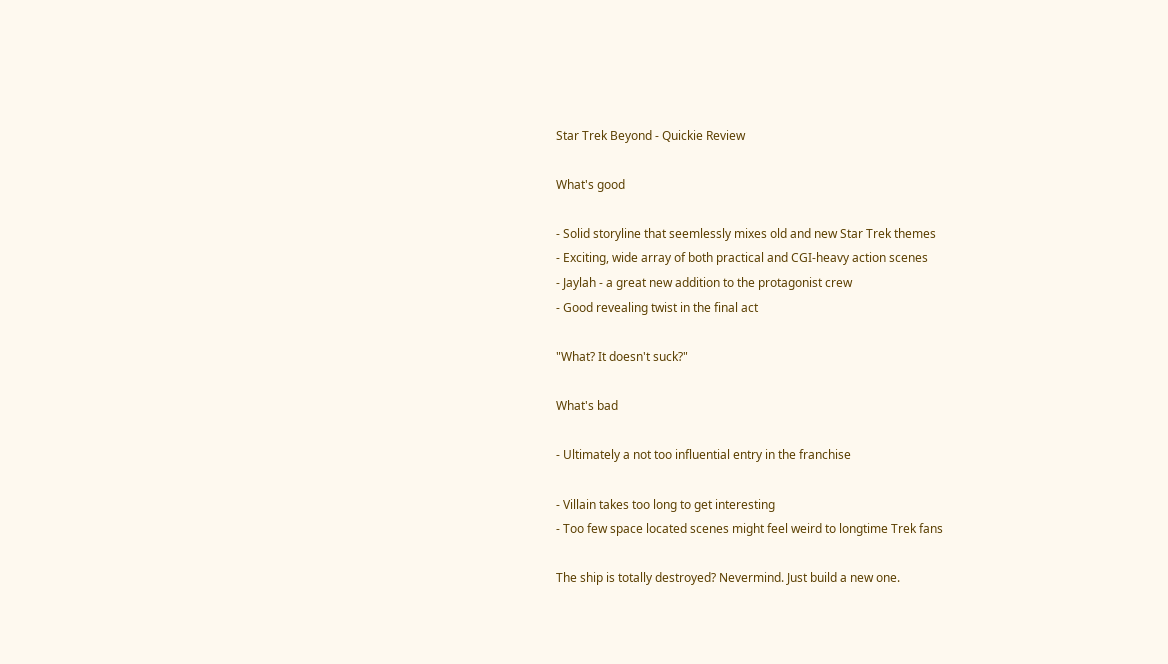Star Trek Beyond - Quickie Review

What's good

- Solid storyline that seemlessly mixes old and new Star Trek themes
- Exciting, wide array of both practical and CGI-heavy action scenes
- Jaylah - a great new addition to the protagonist crew
- Good revealing twist in the final act

"What? It doesn't suck?"

What's bad

- Ultimately a not too influential entry in the franchise

- Villain takes too long to get interesting
- Too few space located scenes might feel weird to longtime Trek fans

The ship is totally destroyed? Nevermind. Just build a new one.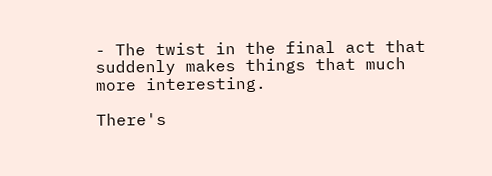- The twist in the final act that suddenly makes things that much more interesting.

There's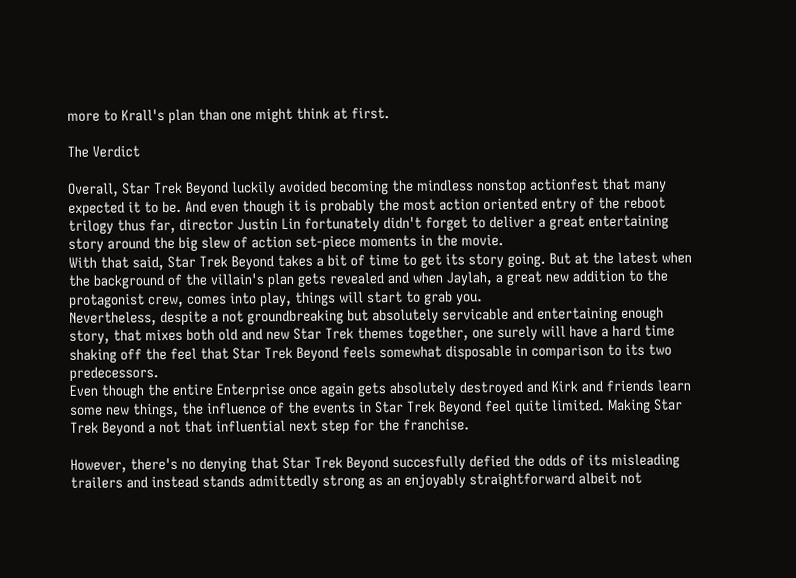more to Krall's plan than one might think at first.

The Verdict

Overall, Star Trek Beyond luckily avoided becoming the mindless nonstop actionfest that many expected it to be. And even though it is probably the most action oriented entry of the reboot trilogy thus far, director Justin Lin fortunately didn't forget to deliver a great entertaining story around the big slew of action set-piece moments in the movie.
With that said, Star Trek Beyond takes a bit of time to get its story going. But at the latest when the background of the villain's plan gets revealed and when Jaylah, a great new addition to the protagonist crew, comes into play, things will start to grab you.
Nevertheless, despite a not groundbreaking but absolutely servicable and entertaining enough story, that mixes both old and new Star Trek themes together, one surely will have a hard time shaking off the feel that Star Trek Beyond feels somewhat disposable in comparison to its two predecessors.
Even though the entire Enterprise once again gets absolutely destroyed and Kirk and friends learn some new things, the influence of the events in Star Trek Beyond feel quite limited. Making Star Trek Beyond a not that influential next step for the franchise.

However, there's no denying that Star Trek Beyond succesfully defied the odds of its misleading trailers and instead stands admittedly strong as an enjoyably straightforward albeit not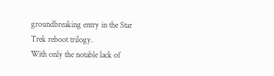groundbreaking entry in the Star Trek reboot trilogy.
With only the notable lack of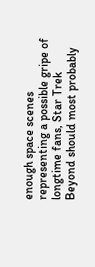enough space scenes representing a possible gripe of longtime fans, Star Trek Beyond should most probably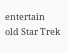entertain old Star Trek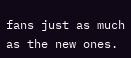fans just as much as the new ones.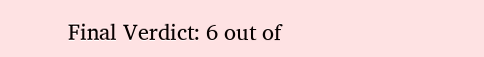Final Verdict: 6 out of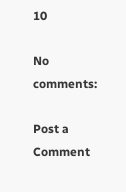10

No comments:

Post a Comment